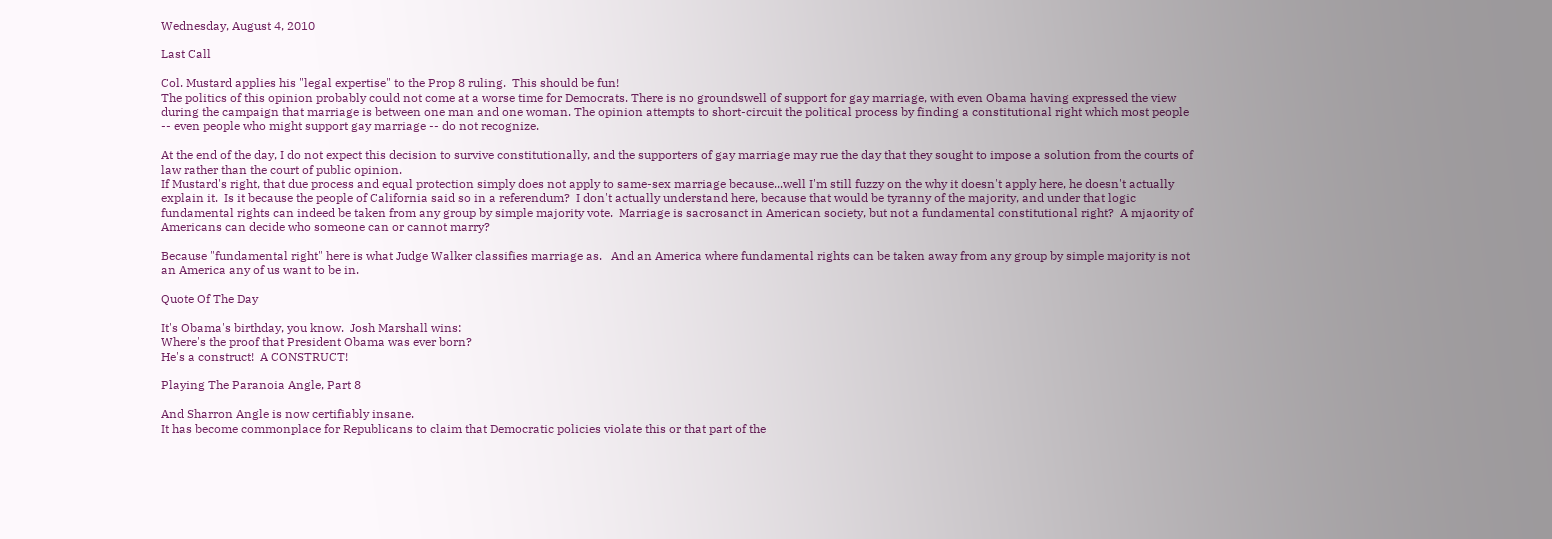Wednesday, August 4, 2010

Last Call

Col. Mustard applies his "legal expertise" to the Prop 8 ruling.  This should be fun!
The politics of this opinion probably could not come at a worse time for Democrats. There is no groundswell of support for gay marriage, with even Obama having expressed the view during the campaign that marriage is between one man and one woman. The opinion attempts to short-circuit the political process by finding a constitutional right which most people -- even people who might support gay marriage -- do not recognize.

At the end of the day, I do not expect this decision to survive constitutionally, and the supporters of gay marriage may rue the day that they sought to impose a solution from the courts of law rather than the court of public opinion.
If Mustard's right, that due process and equal protection simply does not apply to same-sex marriage because...well I'm still fuzzy on the why it doesn't apply here, he doesn't actually explain it.  Is it because the people of California said so in a referendum?  I don't actually understand here, because that would be tyranny of the majority, and under that logic fundamental rights can indeed be taken from any group by simple majority vote.  Marriage is sacrosanct in American society, but not a fundamental constitutional right?  A mjaority of Americans can decide who someone can or cannot marry?

Because "fundamental right" here is what Judge Walker classifies marriage as.   And an America where fundamental rights can be taken away from any group by simple majority is not an America any of us want to be in.

Quote Of The Day

It's Obama's birthday, you know.  Josh Marshall wins:
Where's the proof that President Obama was ever born?
He's a construct!  A CONSTRUCT!

Playing The Paranoia Angle, Part 8

And Sharron Angle is now certifiably insane.
It has become commonplace for Republicans to claim that Democratic policies violate this or that part of the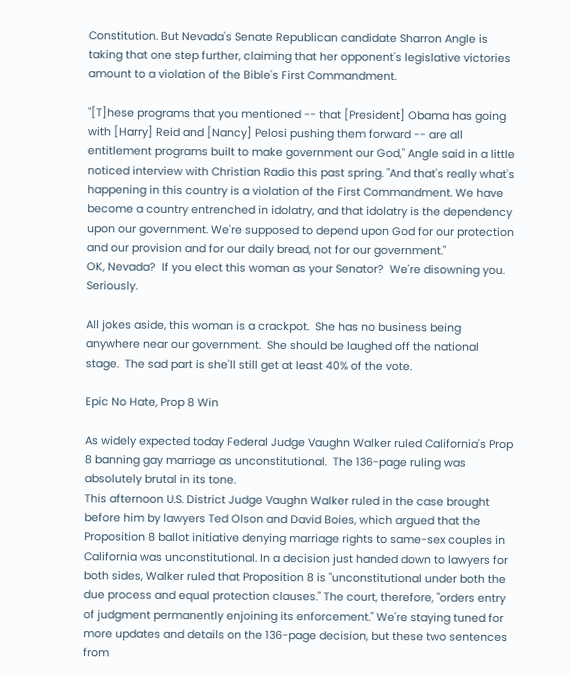Constitution. But Nevada's Senate Republican candidate Sharron Angle is taking that one step further, claiming that her opponent's legislative victories amount to a violation of the Bible's First Commandment.

"[T]hese programs that you mentioned -- that [President] Obama has going with [Harry] Reid and [Nancy] Pelosi pushing them forward -- are all entitlement programs built to make government our God," Angle said in a little noticed interview with Christian Radio this past spring. "And that's really what's happening in this country is a violation of the First Commandment. We have become a country entrenched in idolatry, and that idolatry is the dependency upon our government. We're supposed to depend upon God for our protection and our provision and for our daily bread, not for our government."
OK, Nevada?  If you elect this woman as your Senator?  We're disowning you.  Seriously.

All jokes aside, this woman is a crackpot.  She has no business being anywhere near our government.  She should be laughed off the national stage.  The sad part is she'll still get at least 40% of the vote.

Epic No Hate, Prop 8 Win

As widely expected today Federal Judge Vaughn Walker ruled California's Prop 8 banning gay marriage as unconstitutional.  The 136-page ruling was absolutely brutal in its tone.
This afternoon U.S. District Judge Vaughn Walker ruled in the case brought before him by lawyers Ted Olson and David Boies, which argued that the Proposition 8 ballot initiative denying marriage rights to same-sex couples in California was unconstitutional. In a decision just handed down to lawyers for both sides, Walker ruled that Proposition 8 is "unconstitutional under both the due process and equal protection clauses." The court, therefore, "orders entry of judgment permanently enjoining its enforcement." We're staying tuned for more updates and details on the 136-page decision, but these two sentences from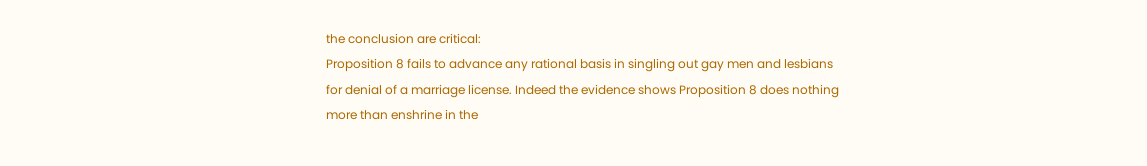the conclusion are critical:
Proposition 8 fails to advance any rational basis in singling out gay men and lesbians for denial of a marriage license. Indeed the evidence shows Proposition 8 does nothing more than enshrine in the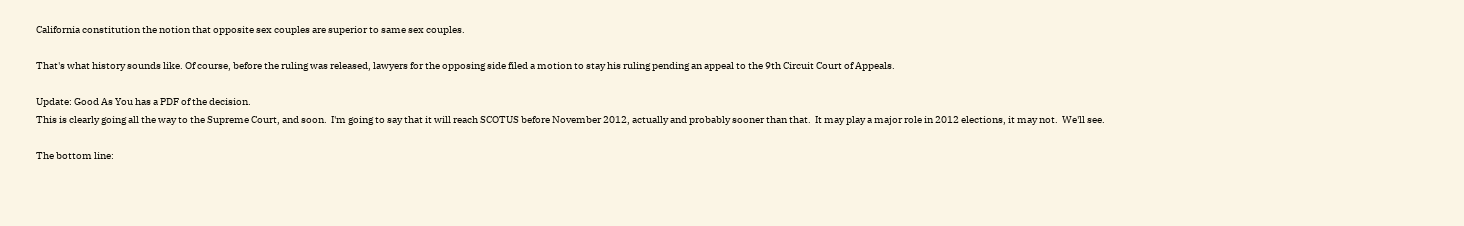California constitution the notion that opposite sex couples are superior to same sex couples.

That's what history sounds like. Of course, before the ruling was released, lawyers for the opposing side filed a motion to stay his ruling pending an appeal to the 9th Circuit Court of Appeals.

Update: Good As You has a PDF of the decision.
This is clearly going all the way to the Supreme Court, and soon.  I'm going to say that it will reach SCOTUS before November 2012, actually and probably sooner than that.  It may play a major role in 2012 elections, it may not.  We'll see.

The bottom line: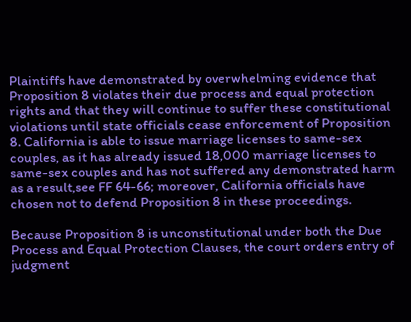Plaintiffs have demonstrated by overwhelming evidence that Proposition 8 violates their due process and equal protection rights and that they will continue to suffer these constitutional violations until state officials cease enforcement of Proposition 8. California is able to issue marriage licenses to same-sex couples, as it has already issued 18,000 marriage licenses to same-sex couples and has not suffered any demonstrated harm as a result,see FF 64-66; moreover, California officials have chosen not to defend Proposition 8 in these proceedings.

Because Proposition 8 is unconstitutional under both the Due Process and Equal Protection Clauses, the court orders entry of judgment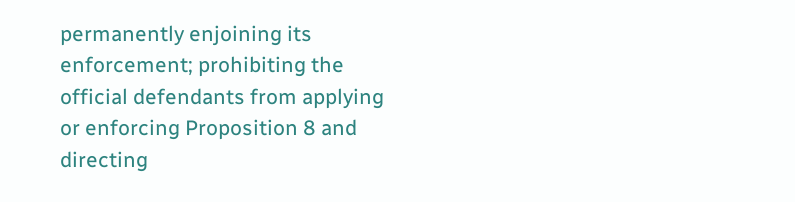permanently enjoining its enforcement; prohibiting the official defendants from applying or enforcing Proposition 8 and directing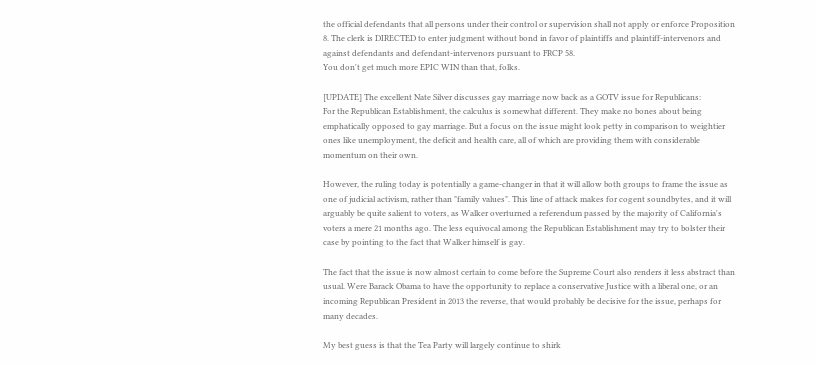the official defendants that all persons under their control or supervision shall not apply or enforce Proposition 8. The clerk is DIRECTED to enter judgment without bond in favor of plaintiffs and plaintiff-intervenors and against defendants and defendant-intervenors pursuant to FRCP 58.
You don't get much more EPIC WIN than that, folks.

[UPDATE] The excellent Nate Silver discusses gay marriage now back as a GOTV issue for Republicans:
For the Republican Establishment, the calculus is somewhat different. They make no bones about being emphatically opposed to gay marriage. But a focus on the issue might look petty in comparison to weightier ones like unemployment, the deficit and health care, all of which are providing them with considerable momentum on their own.

However, the ruling today is potentially a game-changer in that it will allow both groups to frame the issue as one of judicial activism, rather than "family values". This line of attack makes for cogent soundbytes, and it will arguably be quite salient to voters, as Walker overturned a referendum passed by the majority of California's voters a mere 21 months ago. The less equivocal among the Republican Establishment may try to bolster their case by pointing to the fact that Walker himself is gay.

The fact that the issue is now almost certain to come before the Supreme Court also renders it less abstract than usual. Were Barack Obama to have the opportunity to replace a conservative Justice with a liberal one, or an incoming Republican President in 2013 the reverse, that would probably be decisive for the issue, perhaps for many decades.

My best guess is that the Tea Party will largely continue to shirk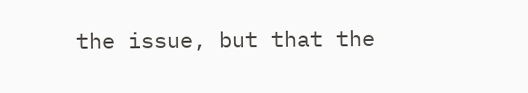the issue, but that the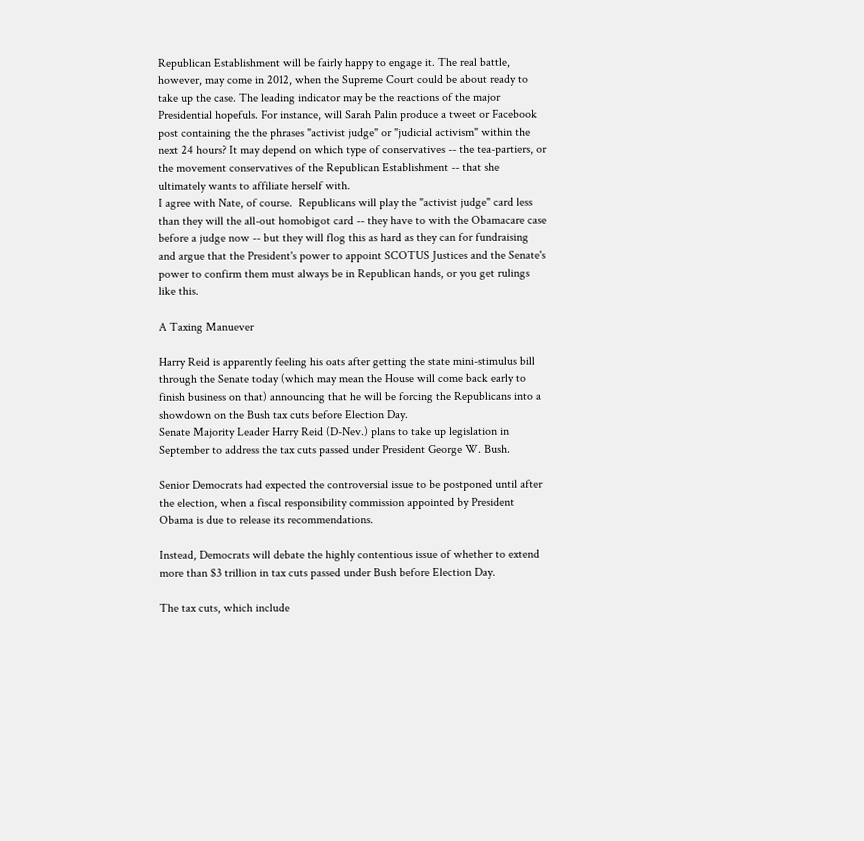Republican Establishment will be fairly happy to engage it. The real battle, however, may come in 2012, when the Supreme Court could be about ready to take up the case. The leading indicator may be the reactions of the major Presidential hopefuls. For instance, will Sarah Palin produce a tweet or Facebook post containing the the phrases "activist judge" or "judicial activism" within the next 24 hours? It may depend on which type of conservatives -- the tea-partiers, or the movement conservatives of the Republican Establishment -- that she ultimately wants to affiliate herself with.
I agree with Nate, of course.  Republicans will play the "activist judge" card less than they will the all-out homobigot card -- they have to with the Obamacare case before a judge now -- but they will flog this as hard as they can for fundraising and argue that the President's power to appoint SCOTUS Justices and the Senate's power to confirm them must always be in Republican hands, or you get rulings like this.

A Taxing Manuever

Harry Reid is apparently feeling his oats after getting the state mini-stimulus bill through the Senate today (which may mean the House will come back early to finish business on that) announcing that he will be forcing the Republicans into a showdown on the Bush tax cuts before Election Day.
Senate Majority Leader Harry Reid (D-Nev.) plans to take up legislation in September to address the tax cuts passed under President George W. Bush.

Senior Democrats had expected the controversial issue to be postponed until after the election, when a fiscal responsibility commission appointed by President Obama is due to release its recommendations.

Instead, Democrats will debate the highly contentious issue of whether to extend more than $3 trillion in tax cuts passed under Bush before Election Day.

The tax cuts, which include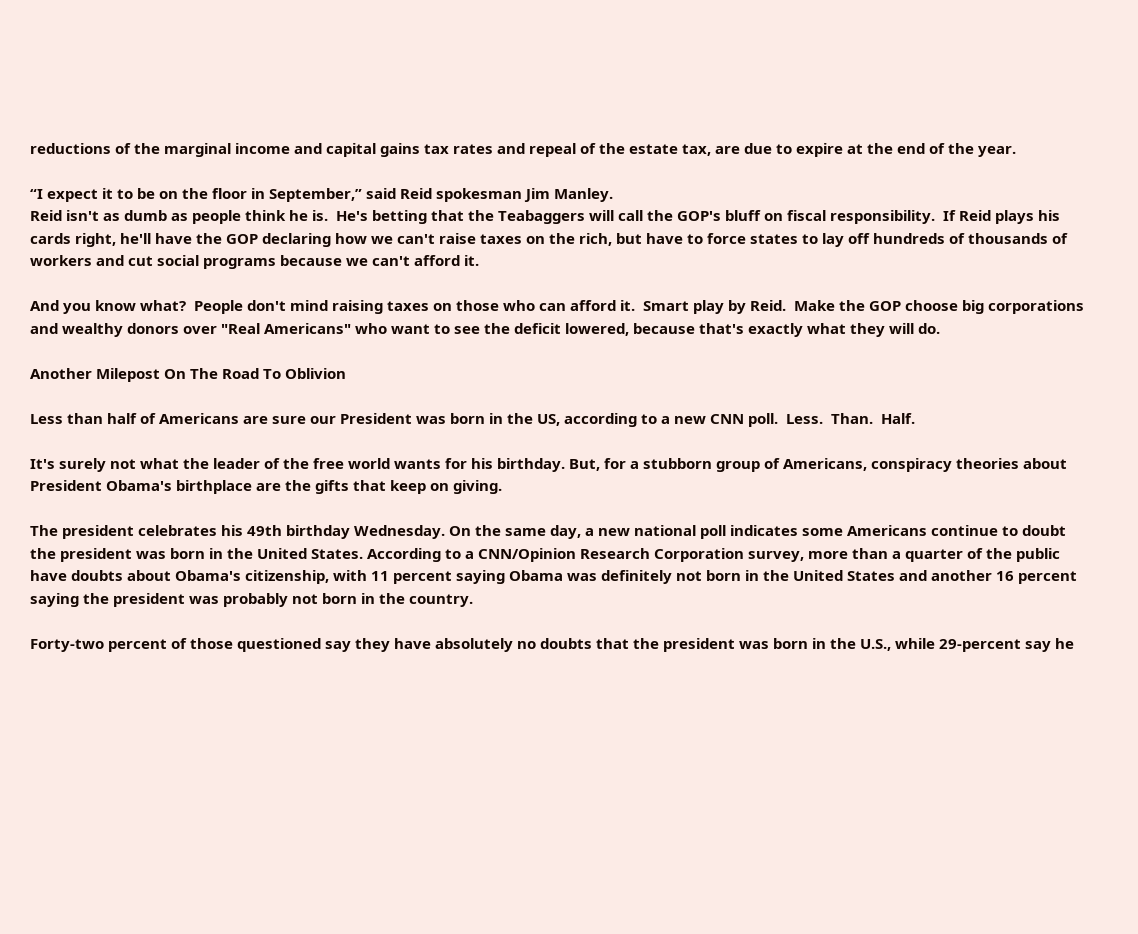reductions of the marginal income and capital gains tax rates and repeal of the estate tax, are due to expire at the end of the year.

“I expect it to be on the floor in September,” said Reid spokesman Jim Manley.
Reid isn't as dumb as people think he is.  He's betting that the Teabaggers will call the GOP's bluff on fiscal responsibility.  If Reid plays his cards right, he'll have the GOP declaring how we can't raise taxes on the rich, but have to force states to lay off hundreds of thousands of workers and cut social programs because we can't afford it.

And you know what?  People don't mind raising taxes on those who can afford it.  Smart play by Reid.  Make the GOP choose big corporations and wealthy donors over "Real Americans" who want to see the deficit lowered, because that's exactly what they will do.

Another Milepost On The Road To Oblivion

Less than half of Americans are sure our President was born in the US, according to a new CNN poll.  Less.  Than.  Half.

It's surely not what the leader of the free world wants for his birthday. But, for a stubborn group of Americans, conspiracy theories about President Obama's birthplace are the gifts that keep on giving.

The president celebrates his 49th birthday Wednesday. On the same day, a new national poll indicates some Americans continue to doubt the president was born in the United States. According to a CNN/Opinion Research Corporation survey, more than a quarter of the public have doubts about Obama's citizenship, with 11 percent saying Obama was definitely not born in the United States and another 16 percent saying the president was probably not born in the country.

Forty-two percent of those questioned say they have absolutely no doubts that the president was born in the U.S., while 29-percent say he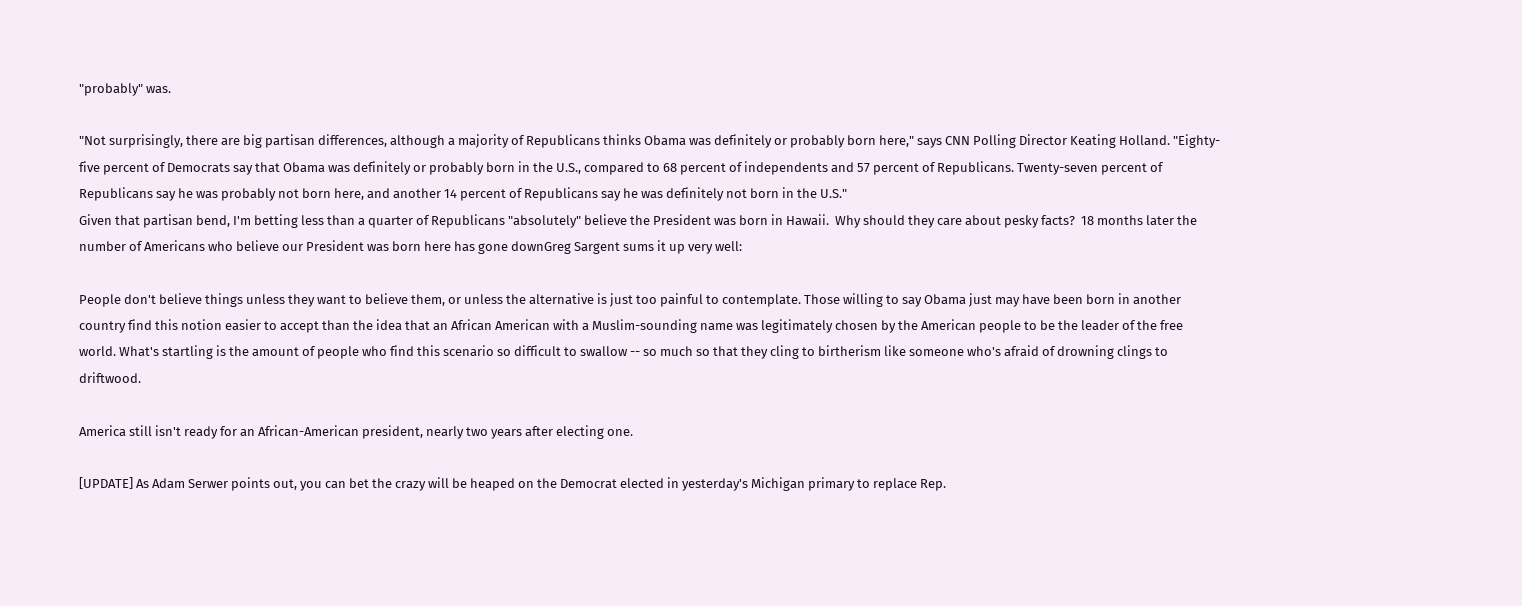"probably" was.

"Not surprisingly, there are big partisan differences, although a majority of Republicans thinks Obama was definitely or probably born here," says CNN Polling Director Keating Holland. "Eighty-five percent of Democrats say that Obama was definitely or probably born in the U.S., compared to 68 percent of independents and 57 percent of Republicans. Twenty-seven percent of Republicans say he was probably not born here, and another 14 percent of Republicans say he was definitely not born in the U.S."
Given that partisan bend, I'm betting less than a quarter of Republicans "absolutely" believe the President was born in Hawaii.  Why should they care about pesky facts?  18 months later the number of Americans who believe our President was born here has gone downGreg Sargent sums it up very well:

People don't believe things unless they want to believe them, or unless the alternative is just too painful to contemplate. Those willing to say Obama just may have been born in another country find this notion easier to accept than the idea that an African American with a Muslim-sounding name was legitimately chosen by the American people to be the leader of the free world. What's startling is the amount of people who find this scenario so difficult to swallow -- so much so that they cling to birtherism like someone who's afraid of drowning clings to driftwood.

America still isn't ready for an African-American president, nearly two years after electing one.

[UPDATE] As Adam Serwer points out, you can bet the crazy will be heaped on the Democrat elected in yesterday's Michigan primary to replace Rep.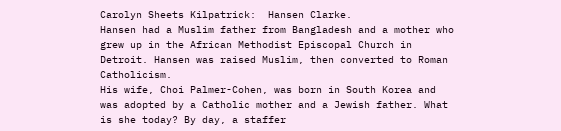Carolyn Sheets Kilpatrick:  Hansen Clarke.
Hansen had a Muslim father from Bangladesh and a mother who grew up in the African Methodist Episcopal Church in Detroit. Hansen was raised Muslim, then converted to Roman Catholicism.
His wife, Choi Palmer-Cohen, was born in South Korea and was adopted by a Catholic mother and a Jewish father. What is she today? By day, a staffer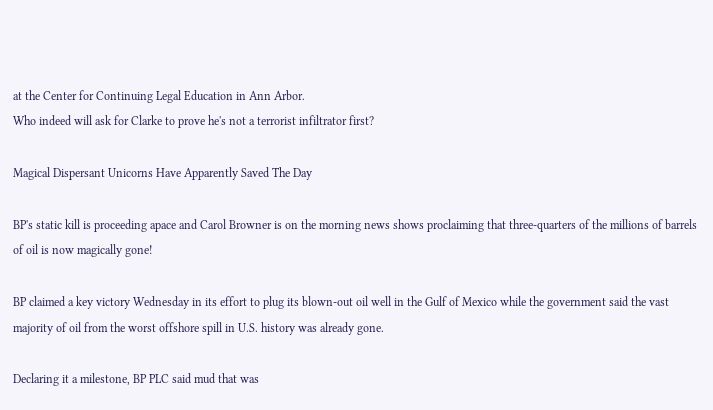at the Center for Continuing Legal Education in Ann Arbor.
Who indeed will ask for Clarke to prove he's not a terrorist infiltrator first?

Magical Dispersant Unicorns Have Apparently Saved The Day

BP's static kill is proceeding apace and Carol Browner is on the morning news shows proclaiming that three-quarters of the millions of barrels of oil is now magically gone!

BP claimed a key victory Wednesday in its effort to plug its blown-out oil well in the Gulf of Mexico while the government said the vast majority of oil from the worst offshore spill in U.S. history was already gone.

Declaring it a milestone, BP PLC said mud that was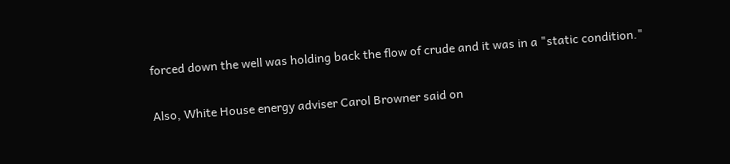forced down the well was holding back the flow of crude and it was in a "static condition."

Also, White House energy adviser Carol Browner said on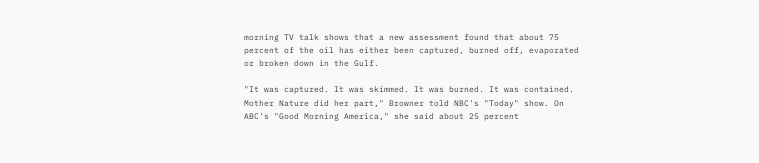morning TV talk shows that a new assessment found that about 75 percent of the oil has either been captured, burned off, evaporated or broken down in the Gulf.

"It was captured. It was skimmed. It was burned. It was contained. Mother Nature did her part," Browner told NBC's "Today" show. On ABC's "Good Morning America," she said about 25 percent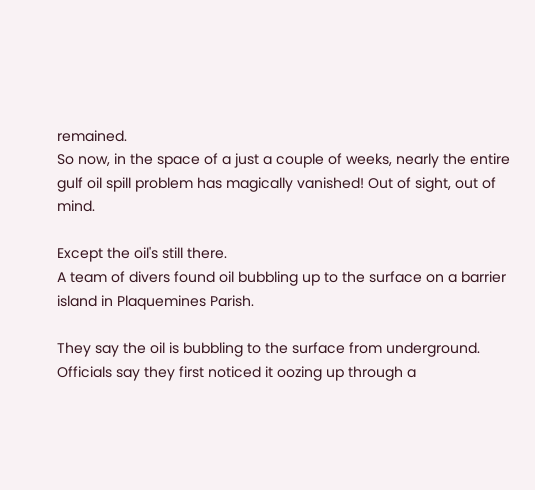remained.
So now, in the space of a just a couple of weeks, nearly the entire gulf oil spill problem has magically vanished! Out of sight, out of mind.

Except the oil's still there.
A team of divers found oil bubbling up to the surface on a barrier island in Plaquemines Parish.

They say the oil is bubbling to the surface from underground. Officials say they first noticed it oozing up through a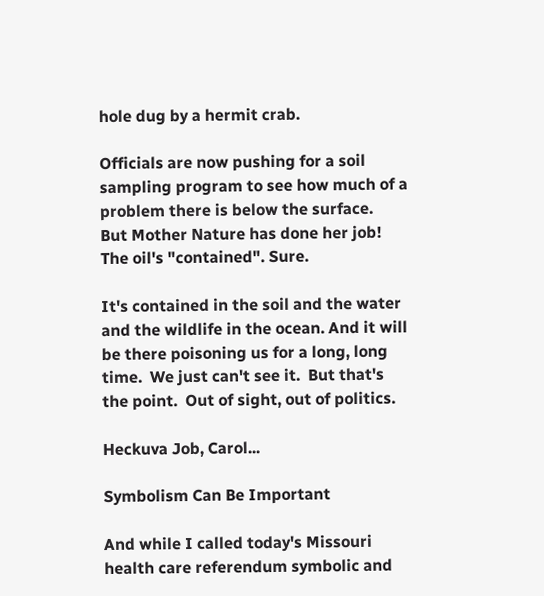hole dug by a hermit crab.

Officials are now pushing for a soil sampling program to see how much of a problem there is below the surface.
But Mother Nature has done her job! The oil's "contained". Sure.

It's contained in the soil and the water and the wildlife in the ocean. And it will be there poisoning us for a long, long time.  We just can't see it.  But that's the point.  Out of sight, out of politics.

Heckuva Job, Carol...

Symbolism Can Be Important

And while I called today's Missouri health care referendum symbolic and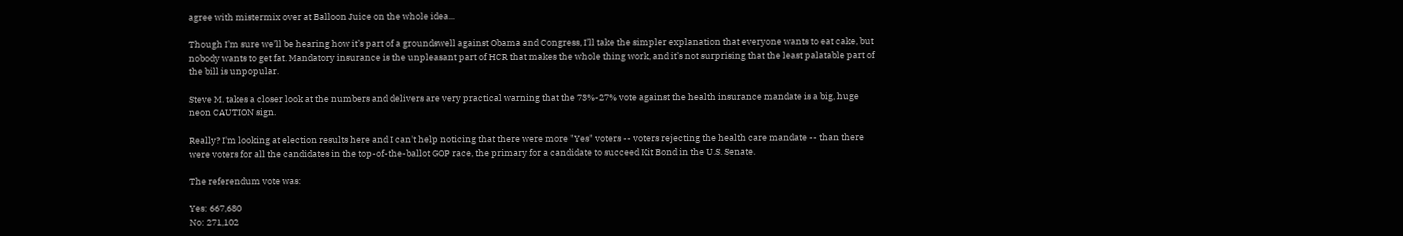agree with mistermix over at Balloon Juice on the whole idea...

Though I’m sure we’ll be hearing how it’s part of a groundswell against Obama and Congress, I’ll take the simpler explanation that everyone wants to eat cake, but nobody wants to get fat. Mandatory insurance is the unpleasant part of HCR that makes the whole thing work, and it’s not surprising that the least palatable part of the bill is unpopular.

Steve M. takes a closer look at the numbers and delivers are very practical warning that the 73%-27% vote against the health insurance mandate is a big, huge neon CAUTION sign.

Really? I'm looking at election results here and I can't help noticing that there were more "Yes" voters -- voters rejecting the health care mandate -- than there were voters for all the candidates in the top-of-the-ballot GOP race, the primary for a candidate to succeed Kit Bond in the U.S. Senate.

The referendum vote was:

Yes: 667,680
No: 271,102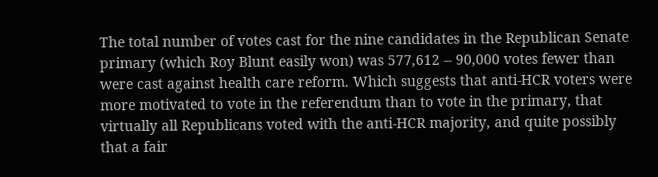The total number of votes cast for the nine candidates in the Republican Senate primary (which Roy Blunt easily won) was 577,612 -- 90,000 votes fewer than were cast against health care reform. Which suggests that anti-HCR voters were more motivated to vote in the referendum than to vote in the primary, that virtually all Republicans voted with the anti-HCR majority, and quite possibly that a fair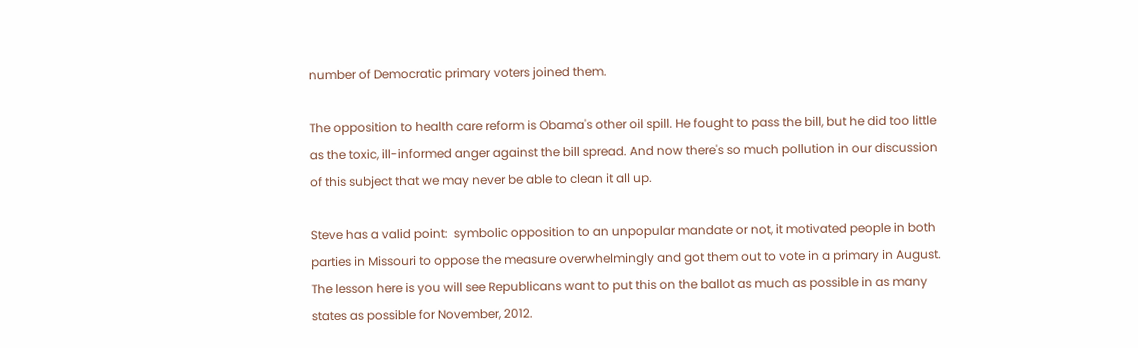number of Democratic primary voters joined them.

The opposition to health care reform is Obama's other oil spill. He fought to pass the bill, but he did too little as the toxic, ill-informed anger against the bill spread. And now there's so much pollution in our discussion of this subject that we may never be able to clean it all up.

Steve has a valid point:  symbolic opposition to an unpopular mandate or not, it motivated people in both parties in Missouri to oppose the measure overwhelmingly and got them out to vote in a primary in August.  The lesson here is you will see Republicans want to put this on the ballot as much as possible in as many states as possible for November, 2012.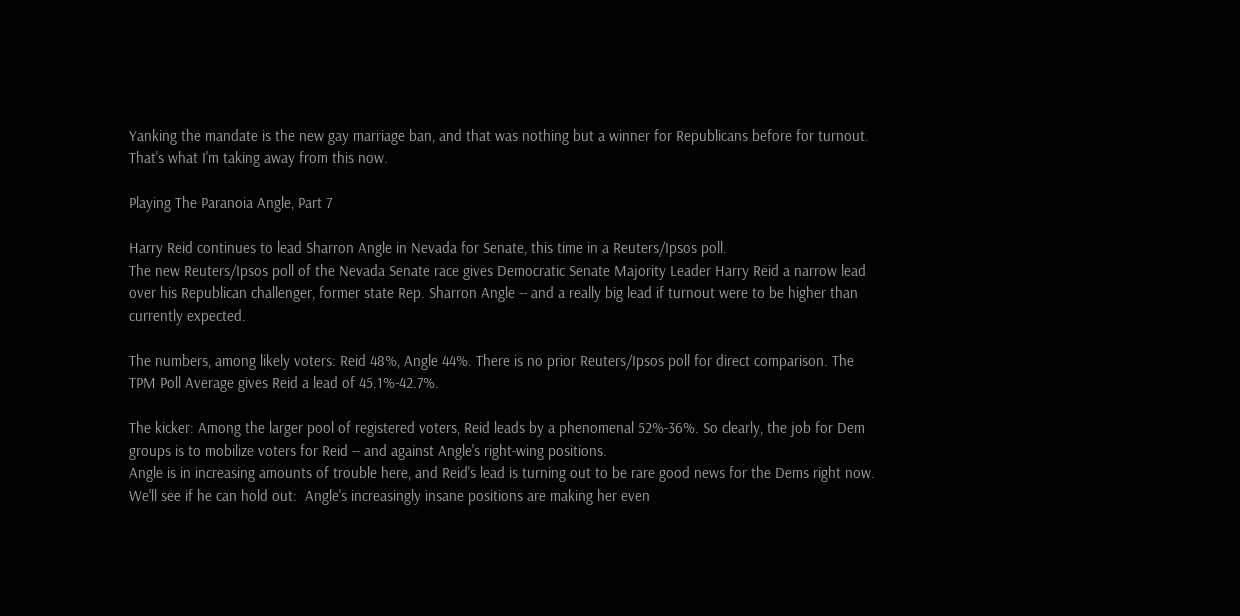Yanking the mandate is the new gay marriage ban, and that was nothing but a winner for Republicans before for turnout.  That's what I'm taking away from this now.

Playing The Paranoia Angle, Part 7

Harry Reid continues to lead Sharron Angle in Nevada for Senate, this time in a Reuters/Ipsos poll.
The new Reuters/Ipsos poll of the Nevada Senate race gives Democratic Senate Majority Leader Harry Reid a narrow lead over his Republican challenger, former state Rep. Sharron Angle -- and a really big lead if turnout were to be higher than currently expected.

The numbers, among likely voters: Reid 48%, Angle 44%. There is no prior Reuters/Ipsos poll for direct comparison. The TPM Poll Average gives Reid a lead of 45.1%-42.7%.

The kicker: Among the larger pool of registered voters, Reid leads by a phenomenal 52%-36%. So clearly, the job for Dem groups is to mobilize voters for Reid -- and against Angle's right-wing positions.
Angle is in increasing amounts of trouble here, and Reid's lead is turning out to be rare good news for the Dems right now.   We'll see if he can hold out:  Angle's increasingly insane positions are making her even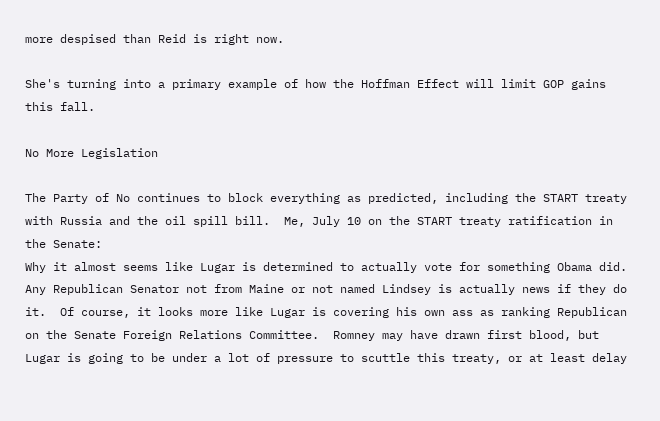more despised than Reid is right now.

She's turning into a primary example of how the Hoffman Effect will limit GOP gains this fall.

No More Legislation

The Party of No continues to block everything as predicted, including the START treaty with Russia and the oil spill bill.  Me, July 10 on the START treaty ratification in the Senate:
Why it almost seems like Lugar is determined to actually vote for something Obama did.  Any Republican Senator not from Maine or not named Lindsey is actually news if they do it.  Of course, it looks more like Lugar is covering his own ass as ranking Republican on the Senate Foreign Relations Committee.  Romney may have drawn first blood, but Lugar is going to be under a lot of pressure to scuttle this treaty, or at least delay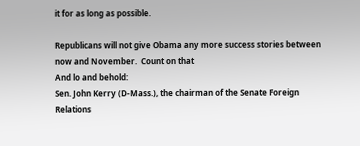it for as long as possible.

Republicans will not give Obama any more success stories between now and November.  Count on that
And lo and behold:
Sen. John Kerry (D-Mass.), the chairman of the Senate Foreign Relations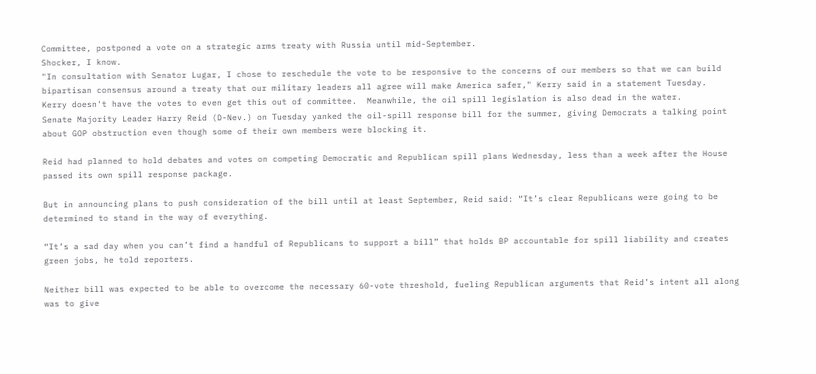Committee, postponed a vote on a strategic arms treaty with Russia until mid-September.
Shocker, I know.
"In consultation with Senator Lugar, I chose to reschedule the vote to be responsive to the concerns of our members so that we can build bipartisan consensus around a treaty that our military leaders all agree will make America safer," Kerry said in a statement Tuesday.
Kerry doesn't have the votes to even get this out of committee.  Meanwhile, the oil spill legislation is also dead in the water.
Senate Majority Leader Harry Reid (D-Nev.) on Tuesday yanked the oil-spill response bill for the summer, giving Democrats a talking point about GOP obstruction even though some of their own members were blocking it.

Reid had planned to hold debates and votes on competing Democratic and Republican spill plans Wednesday, less than a week after the House passed its own spill response package.

But in announcing plans to push consideration of the bill until at least September, Reid said: “It’s clear Republicans were going to be determined to stand in the way of everything.

“It’s a sad day when you can’t find a handful of Republicans to support a bill” that holds BP accountable for spill liability and creates green jobs, he told reporters.

Neither bill was expected to be able to overcome the necessary 60-vote threshold, fueling Republican arguments that Reid’s intent all along was to give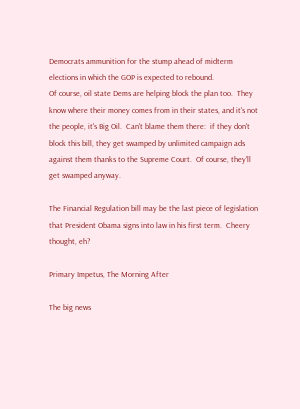Democrats ammunition for the stump ahead of midterm elections in which the GOP is expected to rebound.
Of course, oil state Dems are helping block the plan too.  They know where their money comes from in their states, and it's not the people, it's Big Oil.  Can't blame them there:  if they don't block this bill, they get swamped by unlimited campaign ads against them thanks to the Supreme Court.  Of course, they'll get swamped anyway.

The Financial Regulation bill may be the last piece of legislation that President Obama signs into law in his first term.  Cheery thought, eh?

Primary Impetus, The Morning After

The big news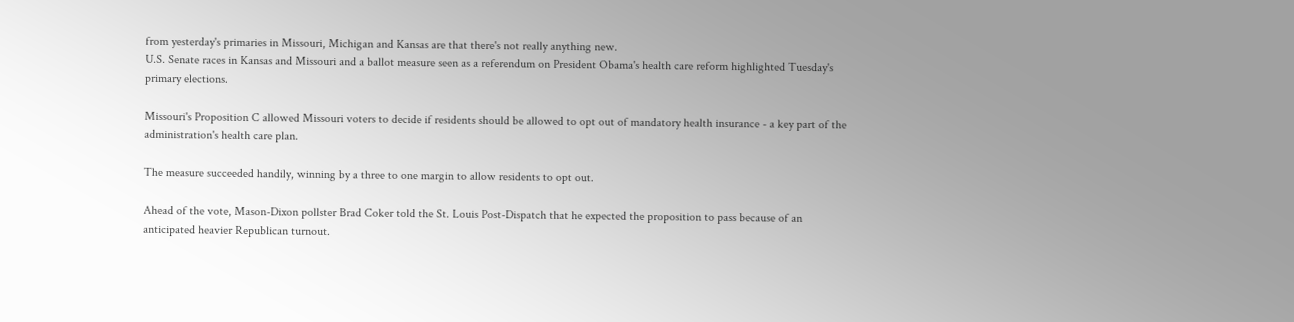from yesterday's primaries in Missouri, Michigan and Kansas are that there's not really anything new.
U.S. Senate races in Kansas and Missouri and a ballot measure seen as a referendum on President Obama's health care reform highlighted Tuesday's primary elections.

Missouri's Proposition C allowed Missouri voters to decide if residents should be allowed to opt out of mandatory health insurance - a key part of the administration's health care plan.

The measure succeeded handily, winning by a three to one margin to allow residents to opt out.

Ahead of the vote, Mason-Dixon pollster Brad Coker told the St. Louis Post-Dispatch that he expected the proposition to pass because of an anticipated heavier Republican turnout.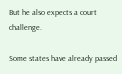But he also expects a court challenge.

Some states have already passed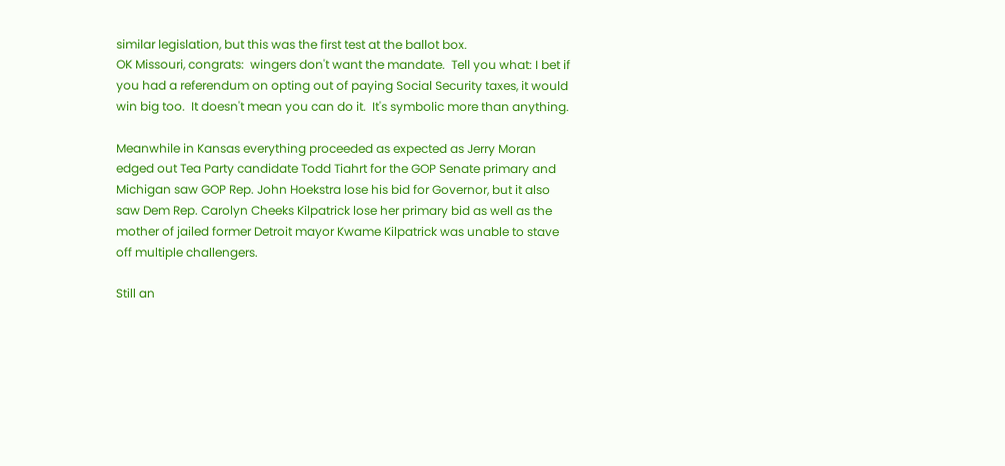similar legislation, but this was the first test at the ballot box.
OK Missouri, congrats:  wingers don't want the mandate.  Tell you what: I bet if you had a referendum on opting out of paying Social Security taxes, it would win big too.  It doesn't mean you can do it.  It's symbolic more than anything.

Meanwhile in Kansas everything proceeded as expected as Jerry Moran edged out Tea Party candidate Todd Tiahrt for the GOP Senate primary and Michigan saw GOP Rep. John Hoekstra lose his bid for Governor, but it also saw Dem Rep. Carolyn Cheeks Kilpatrick lose her primary bid as well as the mother of jailed former Detroit mayor Kwame Kilpatrick was unable to stave off multiple challengers.

Still an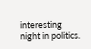interesting night in politics.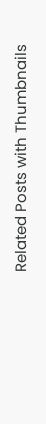Related Posts with Thumbnails